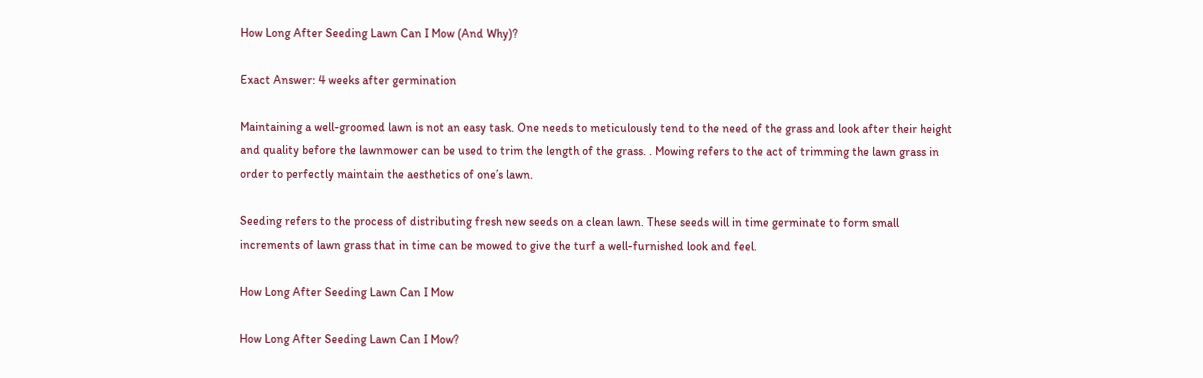How Long After Seeding Lawn Can I Mow (And Why)?

Exact Answer: 4 weeks after germination

Maintaining a well-groomed lawn is not an easy task. One needs to meticulously tend to the need of the grass and look after their height and quality before the lawnmower can be used to trim the length of the grass. . Mowing refers to the act of trimming the lawn grass in order to perfectly maintain the aesthetics of one’s lawn.

Seeding refers to the process of distributing fresh new seeds on a clean lawn. These seeds will in time germinate to form small increments of lawn grass that in time can be mowed to give the turf a well-furnished look and feel.

How Long After Seeding Lawn Can I Mow

How Long After Seeding Lawn Can I Mow?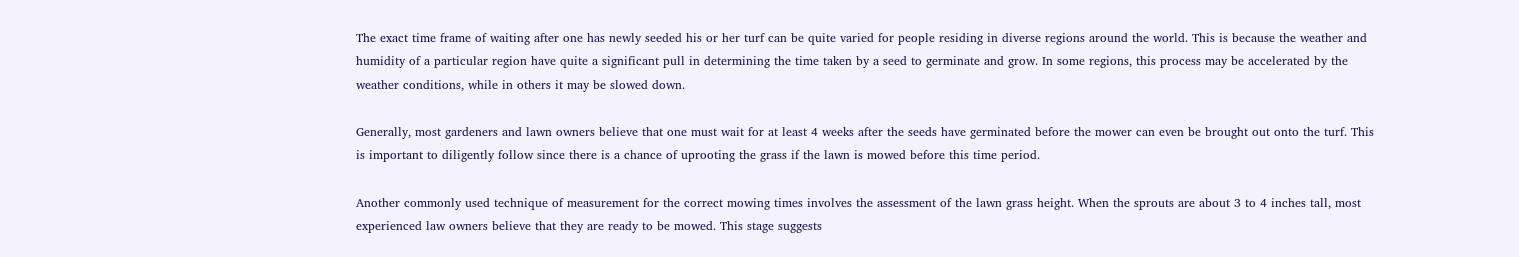The exact time frame of waiting after one has newly seeded his or her turf can be quite varied for people residing in diverse regions around the world. This is because the weather and humidity of a particular region have quite a significant pull in determining the time taken by a seed to germinate and grow. In some regions, this process may be accelerated by the weather conditions, while in others it may be slowed down.

Generally, most gardeners and lawn owners believe that one must wait for at least 4 weeks after the seeds have germinated before the mower can even be brought out onto the turf. This is important to diligently follow since there is a chance of uprooting the grass if the lawn is mowed before this time period.

Another commonly used technique of measurement for the correct mowing times involves the assessment of the lawn grass height. When the sprouts are about 3 to 4 inches tall, most experienced law owners believe that they are ready to be mowed. This stage suggests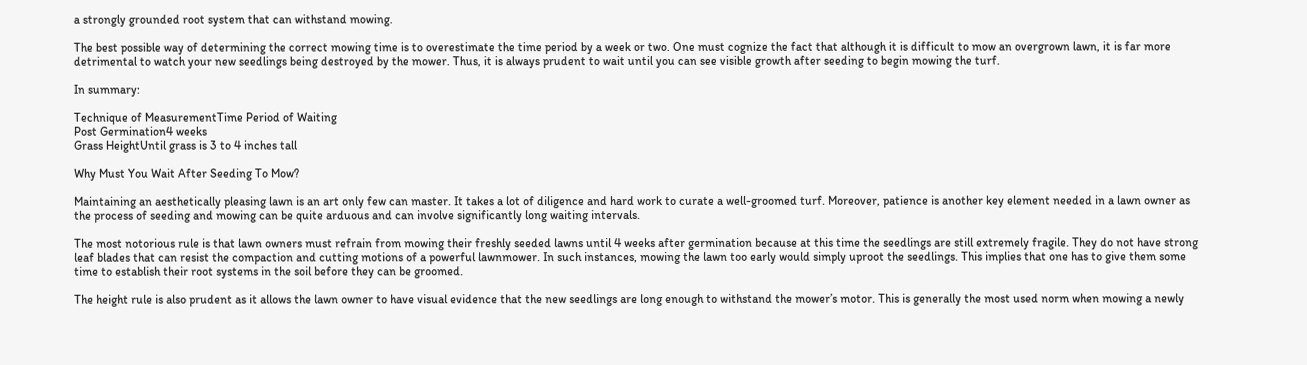a strongly grounded root system that can withstand mowing.

The best possible way of determining the correct mowing time is to overestimate the time period by a week or two. One must cognize the fact that although it is difficult to mow an overgrown lawn, it is far more detrimental to watch your new seedlings being destroyed by the mower. Thus, it is always prudent to wait until you can see visible growth after seeding to begin mowing the turf.

In summary:

Technique of MeasurementTime Period of Waiting
Post Germination4 weeks
Grass HeightUntil grass is 3 to 4 inches tall

Why Must You Wait After Seeding To Mow?

Maintaining an aesthetically pleasing lawn is an art only few can master. It takes a lot of diligence and hard work to curate a well-groomed turf. Moreover, patience is another key element needed in a lawn owner as the process of seeding and mowing can be quite arduous and can involve significantly long waiting intervals.

The most notorious rule is that lawn owners must refrain from mowing their freshly seeded lawns until 4 weeks after germination because at this time the seedlings are still extremely fragile. They do not have strong leaf blades that can resist the compaction and cutting motions of a powerful lawnmower. In such instances, mowing the lawn too early would simply uproot the seedlings. This implies that one has to give them some time to establish their root systems in the soil before they can be groomed.

The height rule is also prudent as it allows the lawn owner to have visual evidence that the new seedlings are long enough to withstand the mower’s motor. This is generally the most used norm when mowing a newly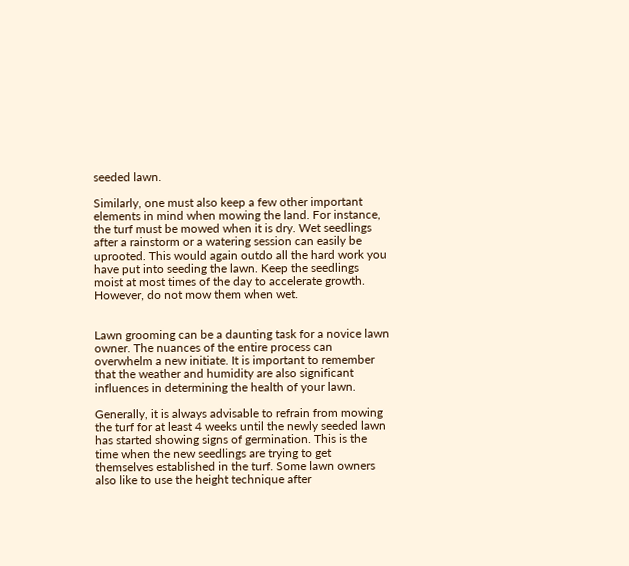seeded lawn.

Similarly, one must also keep a few other important elements in mind when mowing the land. For instance, the turf must be mowed when it is dry. Wet seedlings after a rainstorm or a watering session can easily be uprooted. This would again outdo all the hard work you have put into seeding the lawn. Keep the seedlings moist at most times of the day to accelerate growth. However, do not mow them when wet.


Lawn grooming can be a daunting task for a novice lawn owner. The nuances of the entire process can overwhelm a new initiate. It is important to remember that the weather and humidity are also significant influences in determining the health of your lawn.

Generally, it is always advisable to refrain from mowing the turf for at least 4 weeks until the newly seeded lawn has started showing signs of germination. This is the time when the new seedlings are trying to get themselves established in the turf. Some lawn owners also like to use the height technique after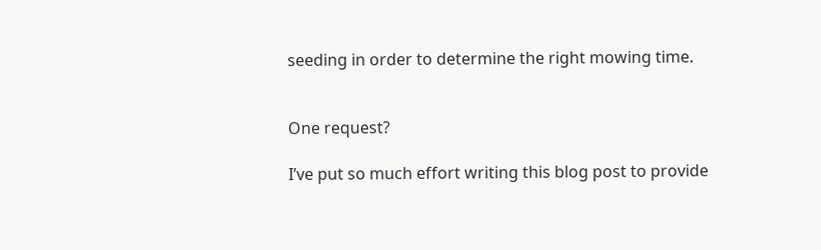seeding in order to determine the right mowing time.


One request?

I’ve put so much effort writing this blog post to provide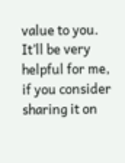value to you. It’ll be very helpful for me, if you consider sharing it on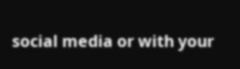social media or with your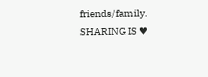friends/family. SHARING IS ♥